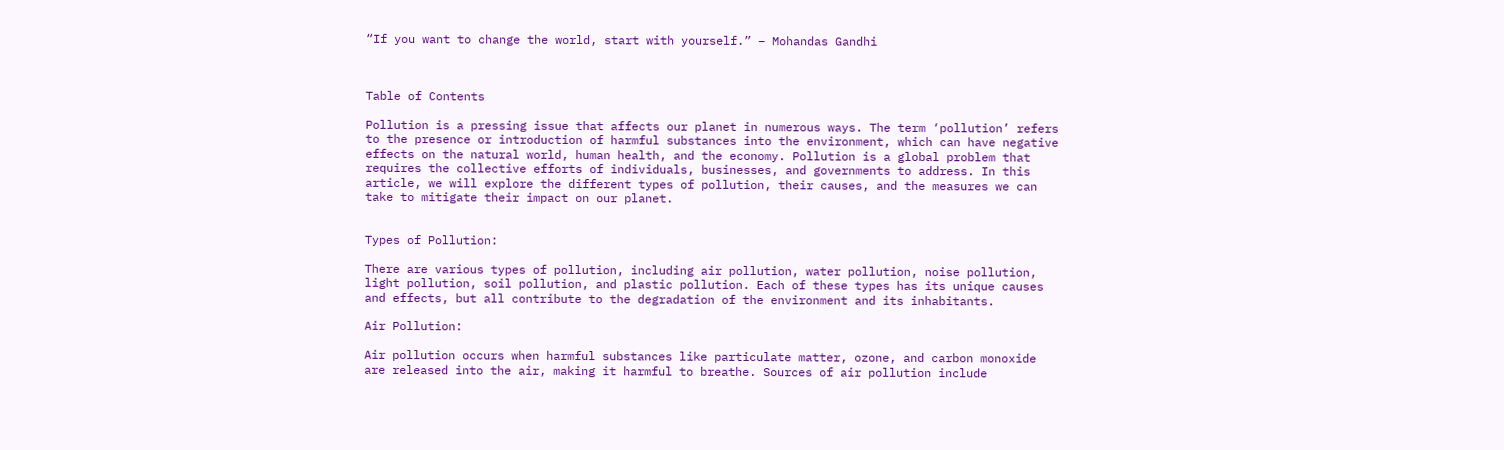“If you want to change the world, start with yourself.” – Mohandas Gandhi



Table of Contents

Pollution is a pressing issue that affects our planet in numerous ways. The term ‘pollution’ refers to the presence or introduction of harmful substances into the environment, which can have negative effects on the natural world, human health, and the economy. Pollution is a global problem that requires the collective efforts of individuals, businesses, and governments to address. In this article, we will explore the different types of pollution, their causes, and the measures we can take to mitigate their impact on our planet.


Types of Pollution:

There are various types of pollution, including air pollution, water pollution, noise pollution, light pollution, soil pollution, and plastic pollution. Each of these types has its unique causes and effects, but all contribute to the degradation of the environment and its inhabitants.

Air Pollution:

Air pollution occurs when harmful substances like particulate matter, ozone, and carbon monoxide are released into the air, making it harmful to breathe. Sources of air pollution include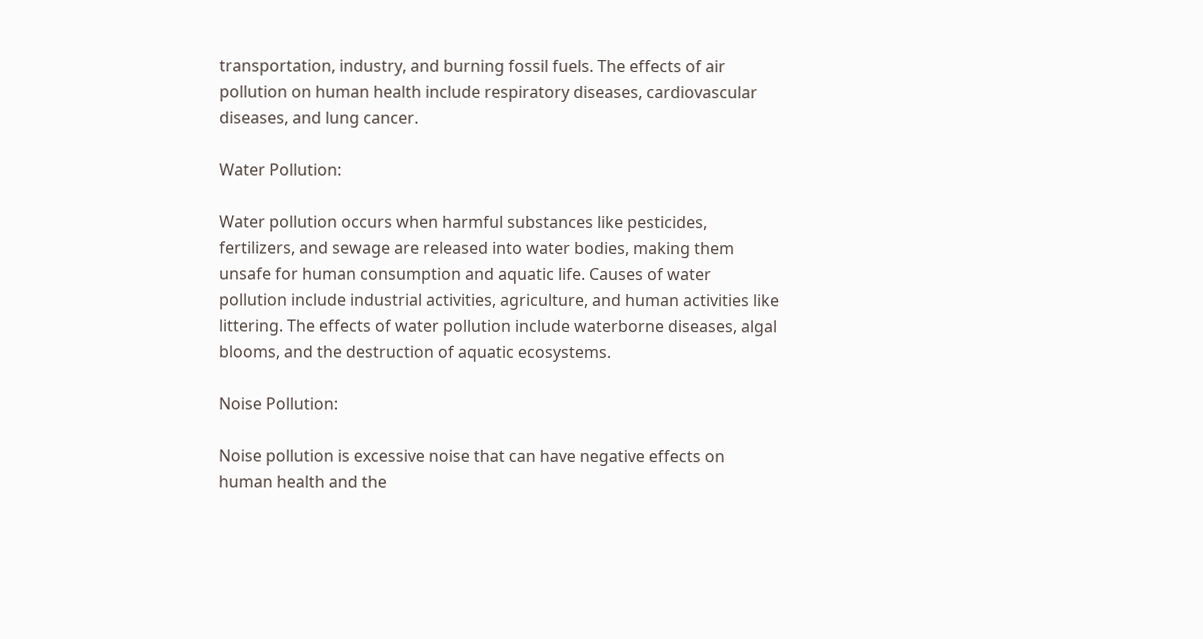transportation, industry, and burning fossil fuels. The effects of air pollution on human health include respiratory diseases, cardiovascular diseases, and lung cancer.

Water Pollution:

Water pollution occurs when harmful substances like pesticides, fertilizers, and sewage are released into water bodies, making them unsafe for human consumption and aquatic life. Causes of water pollution include industrial activities, agriculture, and human activities like littering. The effects of water pollution include waterborne diseases, algal blooms, and the destruction of aquatic ecosystems.

Noise Pollution:

Noise pollution is excessive noise that can have negative effects on human health and the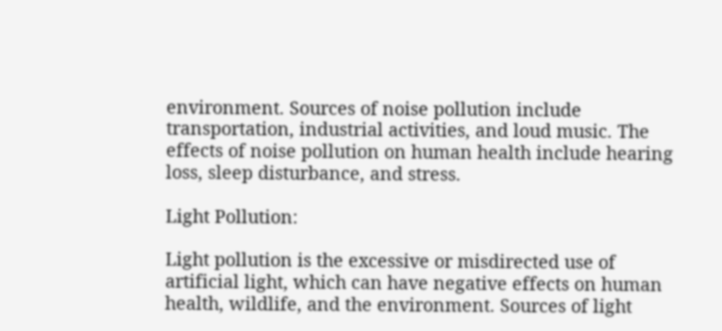environment. Sources of noise pollution include transportation, industrial activities, and loud music. The effects of noise pollution on human health include hearing loss, sleep disturbance, and stress.

Light Pollution:

Light pollution is the excessive or misdirected use of artificial light, which can have negative effects on human health, wildlife, and the environment. Sources of light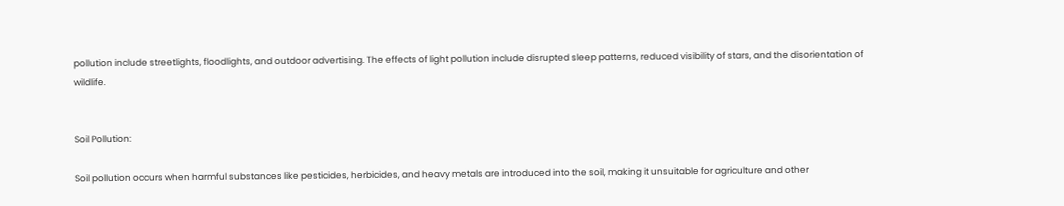pollution include streetlights, floodlights, and outdoor advertising. The effects of light pollution include disrupted sleep patterns, reduced visibility of stars, and the disorientation of wildlife.


Soil Pollution:

Soil pollution occurs when harmful substances like pesticides, herbicides, and heavy metals are introduced into the soil, making it unsuitable for agriculture and other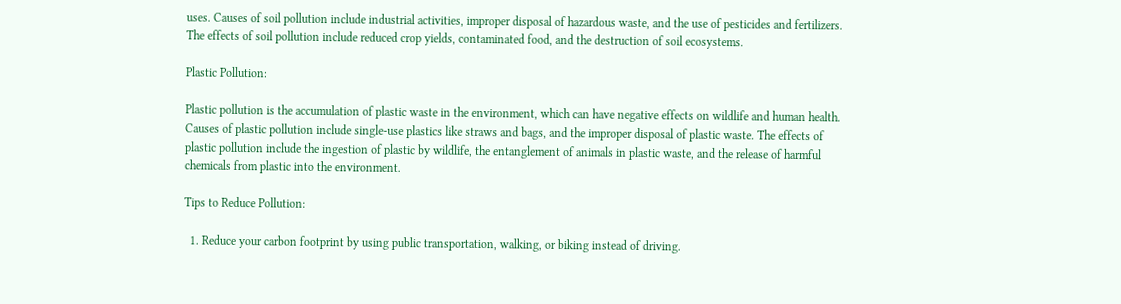uses. Causes of soil pollution include industrial activities, improper disposal of hazardous waste, and the use of pesticides and fertilizers. The effects of soil pollution include reduced crop yields, contaminated food, and the destruction of soil ecosystems.

Plastic Pollution:

Plastic pollution is the accumulation of plastic waste in the environment, which can have negative effects on wildlife and human health. Causes of plastic pollution include single-use plastics like straws and bags, and the improper disposal of plastic waste. The effects of plastic pollution include the ingestion of plastic by wildlife, the entanglement of animals in plastic waste, and the release of harmful chemicals from plastic into the environment.

Tips to Reduce Pollution:

  1. Reduce your carbon footprint by using public transportation, walking, or biking instead of driving.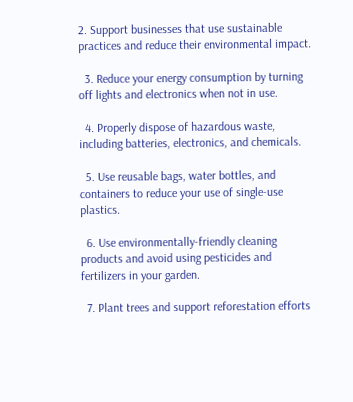2. Support businesses that use sustainable practices and reduce their environmental impact.

  3. Reduce your energy consumption by turning off lights and electronics when not in use.

  4. Properly dispose of hazardous waste, including batteries, electronics, and chemicals.

  5. Use reusable bags, water bottles, and containers to reduce your use of single-use plastics.

  6. Use environmentally-friendly cleaning products and avoid using pesticides and fertilizers in your garden.

  7. Plant trees and support reforestation efforts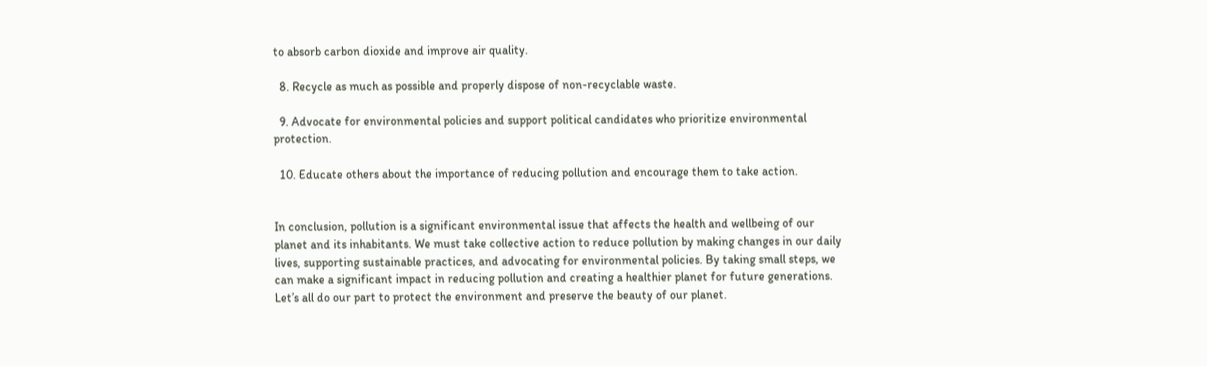to absorb carbon dioxide and improve air quality.

  8. Recycle as much as possible and properly dispose of non-recyclable waste.

  9. Advocate for environmental policies and support political candidates who prioritize environmental protection.

  10. Educate others about the importance of reducing pollution and encourage them to take action.


In conclusion, pollution is a significant environmental issue that affects the health and wellbeing of our planet and its inhabitants. We must take collective action to reduce pollution by making changes in our daily lives, supporting sustainable practices, and advocating for environmental policies. By taking small steps, we can make a significant impact in reducing pollution and creating a healthier planet for future generations. Let’s all do our part to protect the environment and preserve the beauty of our planet.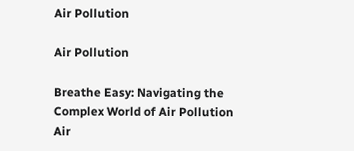Air Pollution

Air Pollution

Breathe Easy: Navigating the Complex World of Air Pollution Air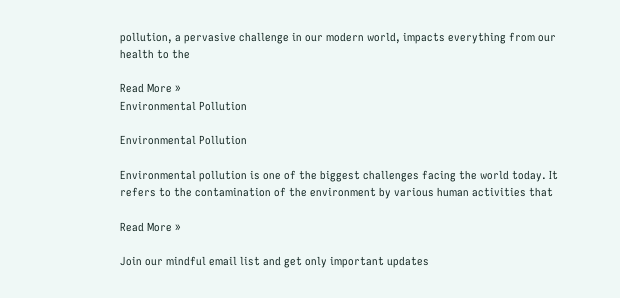pollution, a pervasive challenge in our modern world, impacts everything from our health to the

Read More »
Environmental Pollution

Environmental Pollution

Environmental pollution is one of the biggest challenges facing the world today. It refers to the contamination of the environment by various human activities that

Read More »

Join our mindful email list and get only important updates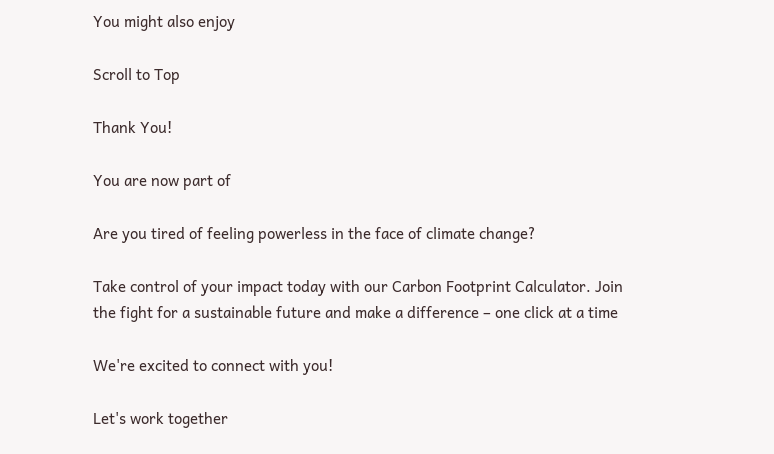You might also enjoy

Scroll to Top

Thank You!

You are now part of

Are you tired of feeling powerless in the face of climate change?

Take control of your impact today with our Carbon Footprint Calculator. Join the fight for a sustainable future and make a difference – one click at a time

We're excited to connect with you!

Let's work together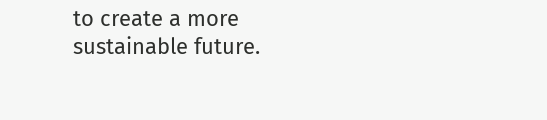to create a more sustainable future.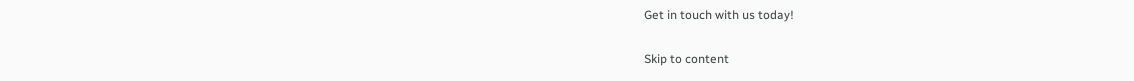Get in touch with us today!

Skip to content